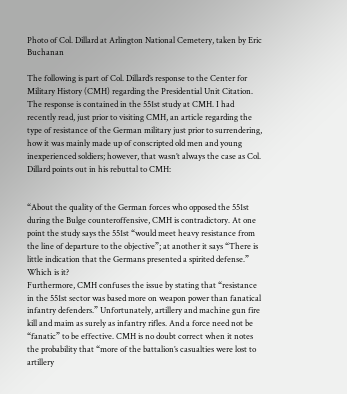Photo of Col. Dillard at Arlington National Cemetery, taken by Eric Buchanan

The following is part of Col. Dillard’s response to the Center for Military History (CMH) regarding the Presidential Unit Citation.  The response is contained in the 551st study at CMH. I had recently read, just prior to visiting CMH, an article regarding the type of resistance of the German military just prior to surrendering, how it was mainly made up of conscripted old men and young inexperienced soldiers; however, that wasn’t always the case as Col. Dillard points out in his rebuttal to CMH:


“About the quality of the German forces who opposed the 551st during the Bulge counteroffensive, CMH is contradictory. At one point the study says the 551st “would meet heavy resistance from the line of departure to the objective”; at another it says “There is little indication that the Germans presented a spirited defense.” Which is it?
Furthermore, CMH confuses the issue by stating that “resistance in the 551st sector was based more on weapon power than fanatical infantry defenders.” Unfortunately, artillery and machine gun fire kill and maim as surely as infantry rifles. And a force need not be “fanatic” to be effective. CMH is no doubt correct when it notes the probability that “more of the battalion’s casualties were lost to artillery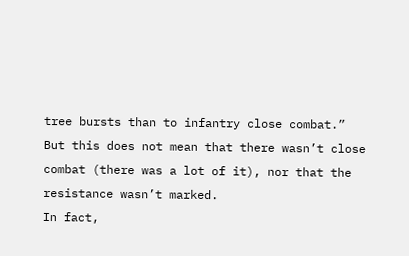tree bursts than to infantry close combat.” But this does not mean that there wasn’t close combat (there was a lot of it), nor that the resistance wasn’t marked.
In fact,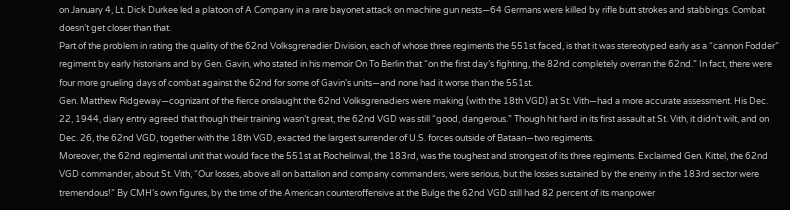on January 4, Lt. Dick Durkee led a platoon of A Company in a rare bayonet attack on machine gun nests—64 Germans were killed by rifle butt strokes and stabbings. Combat doesn’t get closer than that.
Part of the problem in rating the quality of the 62nd Volksgrenadier Division, each of whose three regiments the 551st faced, is that it was stereotyped early as a “cannon Fodder” regiment by early historians and by Gen. Gavin, who stated in his memoir On To Berlin that “on the first day’s fighting, the 82nd completely overran the 62nd.” In fact, there were four more grueling days of combat against the 62nd for some of Gavin’s units—and none had it worse than the 551st.
Gen. Matthew Ridgeway—cognizant of the fierce onslaught the 62nd Volksgrenadiers were making (with the 18th VGD) at St. Vith—had a more accurate assessment. His Dec. 22, 1944, diary entry agreed that though their training wasn’t great, the 62nd VGD was still “good, dangerous.” Though hit hard in its first assault at St. Vith, it didn’t wilt, and on Dec. 26, the 62nd VGD, together with the 18th VGD, exacted the largest surrender of U.S. forces outside of Bataan—two regiments.
Moreover, the 62nd regimental unit that would face the 551st at Rochelinval, the 183rd, was the toughest and strongest of its three regiments. Exclaimed Gen. Kittel, the 62nd VGD commander, about St. Vith, “Our losses, above all on battalion and company commanders, were serious, but the losses sustained by the enemy in the 183rd sector were tremendous!” By CMH’s own figures, by the time of the American counteroffensive at the Bulge the 62nd VGD still had 82 percent of its manpower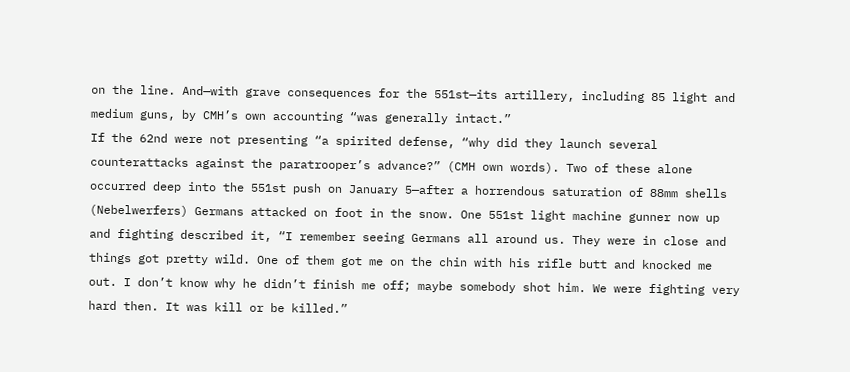on the line. And—with grave consequences for the 551st—its artillery, including 85 light and medium guns, by CMH’s own accounting “was generally intact.”
If the 62nd were not presenting “a spirited defense, “why did they launch several counterattacks against the paratrooper’s advance?” (CMH own words). Two of these alone occurred deep into the 551st push on January 5—after a horrendous saturation of 88mm shells (Nebelwerfers) Germans attacked on foot in the snow. One 551st light machine gunner now up and fighting described it, “I remember seeing Germans all around us. They were in close and things got pretty wild. One of them got me on the chin with his rifle butt and knocked me out. I don’t know why he didn’t finish me off; maybe somebody shot him. We were fighting very hard then. It was kill or be killed.”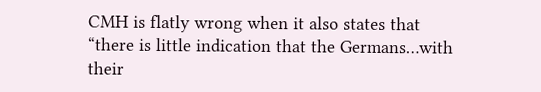CMH is flatly wrong when it also states that “there is little indication that the Germans…with their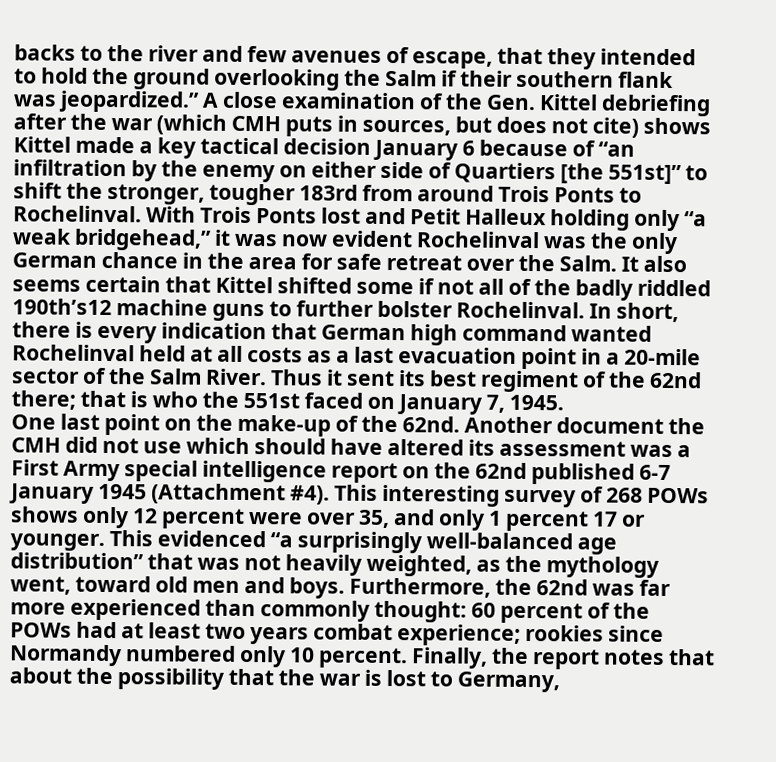backs to the river and few avenues of escape, that they intended to hold the ground overlooking the Salm if their southern flank was jeopardized.” A close examination of the Gen. Kittel debriefing after the war (which CMH puts in sources, but does not cite) shows Kittel made a key tactical decision January 6 because of “an infiltration by the enemy on either side of Quartiers [the 551st]” to shift the stronger, tougher 183rd from around Trois Ponts to Rochelinval. With Trois Ponts lost and Petit Halleux holding only “a weak bridgehead,” it was now evident Rochelinval was the only German chance in the area for safe retreat over the Salm. It also seems certain that Kittel shifted some if not all of the badly riddled 190th’s12 machine guns to further bolster Rochelinval. In short, there is every indication that German high command wanted Rochelinval held at all costs as a last evacuation point in a 20-mile sector of the Salm River. Thus it sent its best regiment of the 62nd there; that is who the 551st faced on January 7, 1945.
One last point on the make-up of the 62nd. Another document the CMH did not use which should have altered its assessment was a First Army special intelligence report on the 62nd published 6-7 January 1945 (Attachment #4). This interesting survey of 268 POWs shows only 12 percent were over 35, and only 1 percent 17 or younger. This evidenced “a surprisingly well-balanced age distribution” that was not heavily weighted, as the mythology went, toward old men and boys. Furthermore, the 62nd was far more experienced than commonly thought: 60 percent of the POWs had at least two years combat experience; rookies since Normandy numbered only 10 percent. Finally, the report notes that about the possibility that the war is lost to Germany,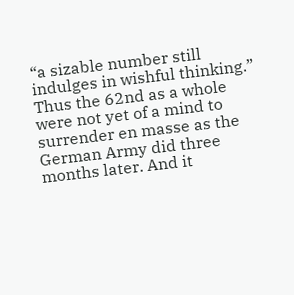“a sizable number still indulges in wishful thinking.” Thus the 62nd as a whole were not yet of a mind to surrender en masse as the German Army did three months later. And it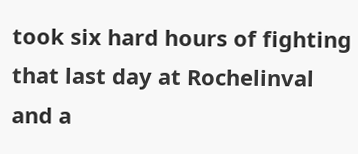took six hard hours of fighting that last day at Rochelinval and a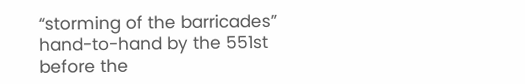“storming of the barricades” hand-to-hand by the 551st before the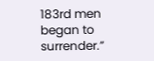183rd men began to surrender.”